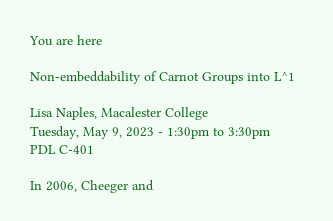You are here

Non-embeddability of Carnot Groups into L^1

Lisa Naples, Macalester College
Tuesday, May 9, 2023 - 1:30pm to 3:30pm
PDL C-401

In 2006, Cheeger and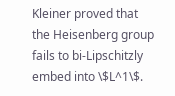Kleiner proved that the Heisenberg group fails to bi-Lipschitzly embed into \$L^1\$.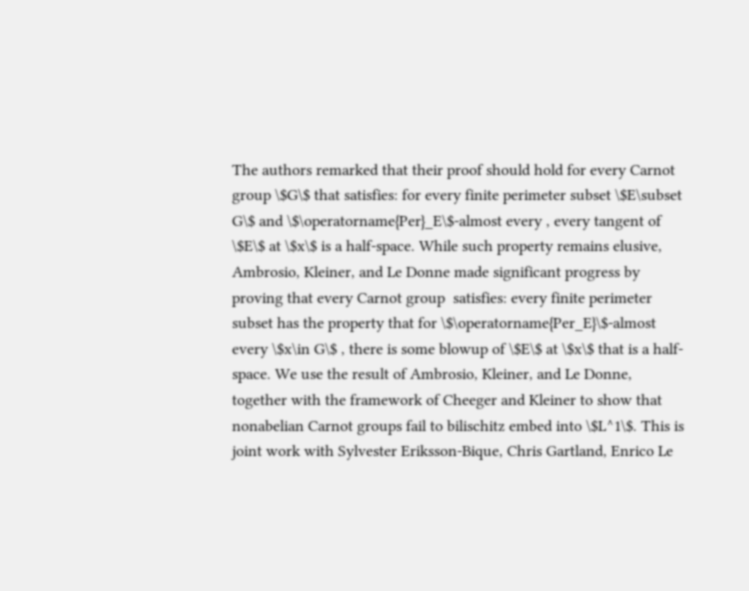The authors remarked that their proof should hold for every Carnot group \$G\$ that satisfies: for every finite perimeter subset \$E\subset G\$ and \$\operatorname{Per}_E\$-almost every , every tangent of \$E\$ at \$x\$ is a half-space. While such property remains elusive, Ambrosio, Kleiner, and Le Donne made significant progress by proving that every Carnot group  satisfies: every finite perimeter subset has the property that for \$\operatorname{Per_E}\$-almost every \$x\in G\$ , there is some blowup of \$E\$ at \$x\$ that is a half-space. We use the result of Ambrosio, Kleiner, and Le Donne, together with the framework of Cheeger and Kleiner to show that nonabelian Carnot groups fail to bilischitz embed into \$L^1\$. This is joint work with Sylvester Eriksson-Bique, Chris Gartland, Enrico Le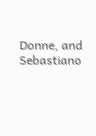Donne, and Sebastiano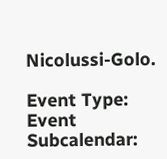Nicolussi-Golo.

Event Type:
Event Subcalendar: